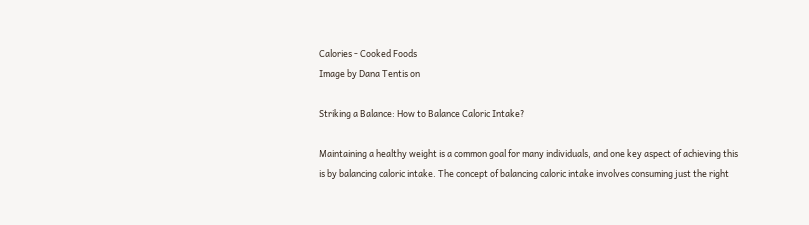Calories - Cooked Foods
Image by Dana Tentis on

Striking a Balance: How to Balance Caloric Intake?

Maintaining a healthy weight is a common goal for many individuals, and one key aspect of achieving this is by balancing caloric intake. The concept of balancing caloric intake involves consuming just the right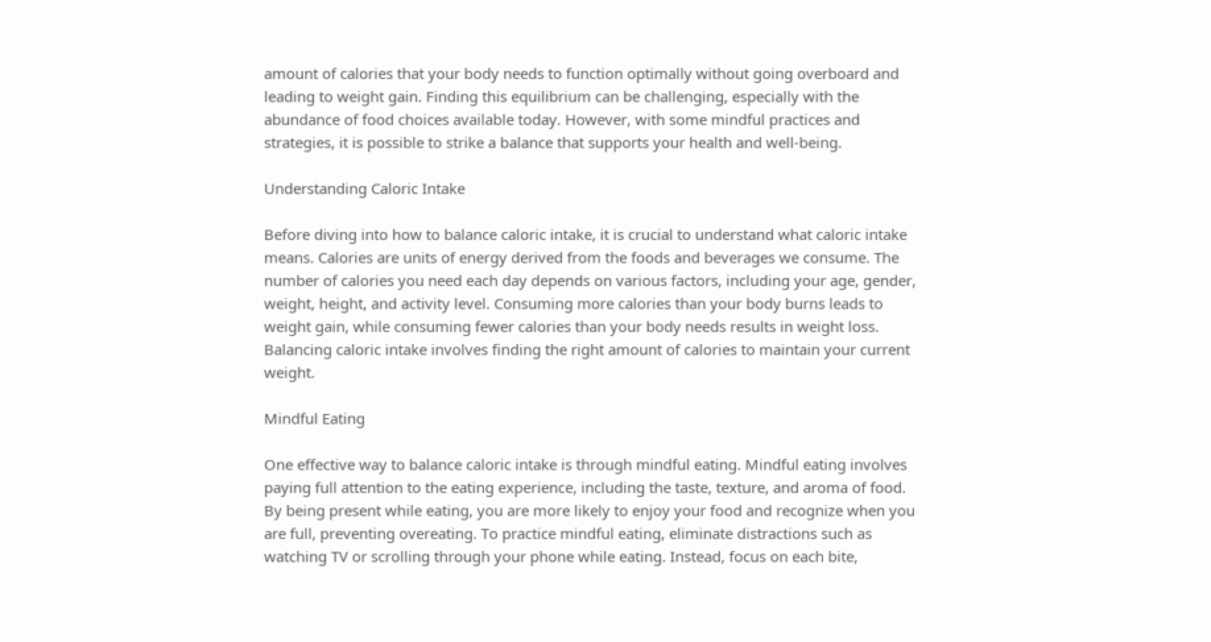amount of calories that your body needs to function optimally without going overboard and leading to weight gain. Finding this equilibrium can be challenging, especially with the abundance of food choices available today. However, with some mindful practices and strategies, it is possible to strike a balance that supports your health and well-being.

Understanding Caloric Intake

Before diving into how to balance caloric intake, it is crucial to understand what caloric intake means. Calories are units of energy derived from the foods and beverages we consume. The number of calories you need each day depends on various factors, including your age, gender, weight, height, and activity level. Consuming more calories than your body burns leads to weight gain, while consuming fewer calories than your body needs results in weight loss. Balancing caloric intake involves finding the right amount of calories to maintain your current weight.

Mindful Eating

One effective way to balance caloric intake is through mindful eating. Mindful eating involves paying full attention to the eating experience, including the taste, texture, and aroma of food. By being present while eating, you are more likely to enjoy your food and recognize when you are full, preventing overeating. To practice mindful eating, eliminate distractions such as watching TV or scrolling through your phone while eating. Instead, focus on each bite,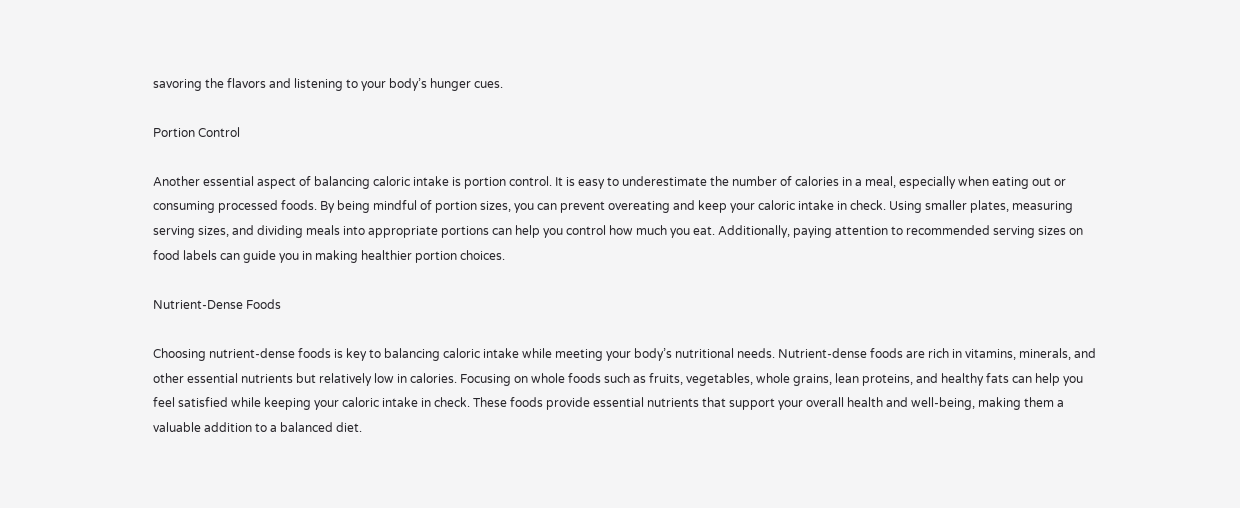savoring the flavors and listening to your body’s hunger cues.

Portion Control

Another essential aspect of balancing caloric intake is portion control. It is easy to underestimate the number of calories in a meal, especially when eating out or consuming processed foods. By being mindful of portion sizes, you can prevent overeating and keep your caloric intake in check. Using smaller plates, measuring serving sizes, and dividing meals into appropriate portions can help you control how much you eat. Additionally, paying attention to recommended serving sizes on food labels can guide you in making healthier portion choices.

Nutrient-Dense Foods

Choosing nutrient-dense foods is key to balancing caloric intake while meeting your body’s nutritional needs. Nutrient-dense foods are rich in vitamins, minerals, and other essential nutrients but relatively low in calories. Focusing on whole foods such as fruits, vegetables, whole grains, lean proteins, and healthy fats can help you feel satisfied while keeping your caloric intake in check. These foods provide essential nutrients that support your overall health and well-being, making them a valuable addition to a balanced diet.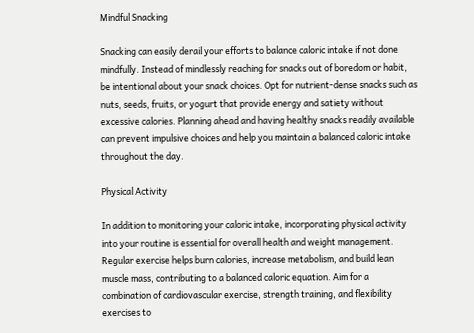Mindful Snacking

Snacking can easily derail your efforts to balance caloric intake if not done mindfully. Instead of mindlessly reaching for snacks out of boredom or habit, be intentional about your snack choices. Opt for nutrient-dense snacks such as nuts, seeds, fruits, or yogurt that provide energy and satiety without excessive calories. Planning ahead and having healthy snacks readily available can prevent impulsive choices and help you maintain a balanced caloric intake throughout the day.

Physical Activity

In addition to monitoring your caloric intake, incorporating physical activity into your routine is essential for overall health and weight management. Regular exercise helps burn calories, increase metabolism, and build lean muscle mass, contributing to a balanced caloric equation. Aim for a combination of cardiovascular exercise, strength training, and flexibility exercises to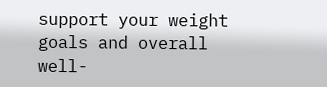support your weight goals and overall well-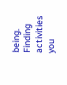being. Finding activities you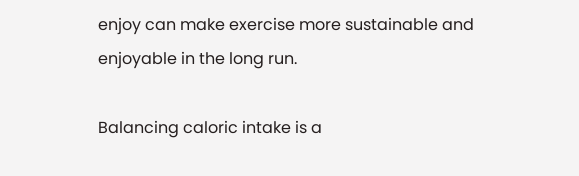enjoy can make exercise more sustainable and enjoyable in the long run.

Balancing caloric intake is a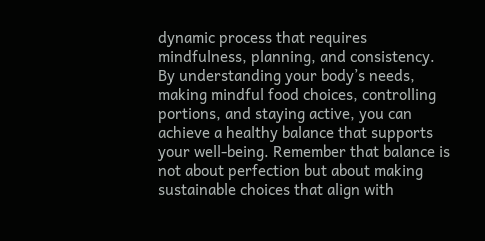dynamic process that requires mindfulness, planning, and consistency. By understanding your body’s needs, making mindful food choices, controlling portions, and staying active, you can achieve a healthy balance that supports your well-being. Remember that balance is not about perfection but about making sustainable choices that align with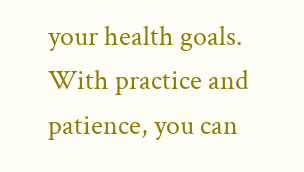your health goals. With practice and patience, you can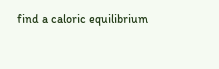find a caloric equilibrium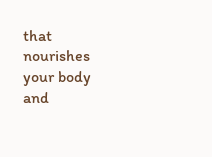that nourishes your body and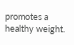promotes a healthy weight.